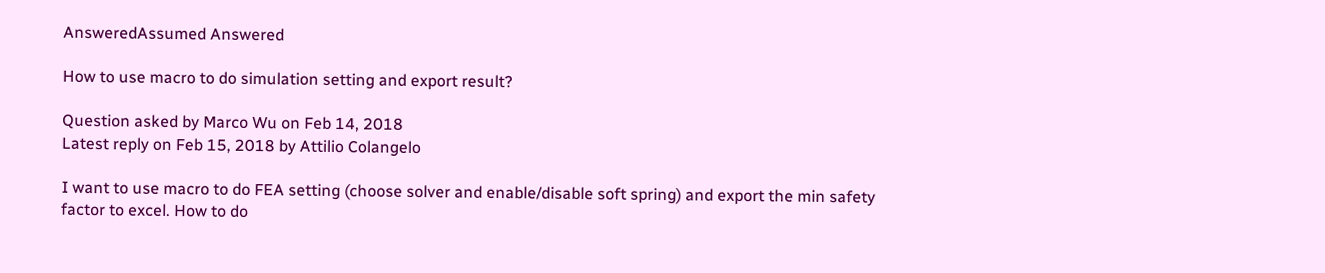AnsweredAssumed Answered

How to use macro to do simulation setting and export result?

Question asked by Marco Wu on Feb 14, 2018
Latest reply on Feb 15, 2018 by Attilio Colangelo

I want to use macro to do FEA setting (choose solver and enable/disable soft spring) and export the min safety factor to excel. How to do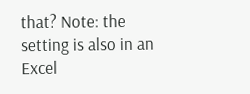that? Note: the setting is also in an Excel